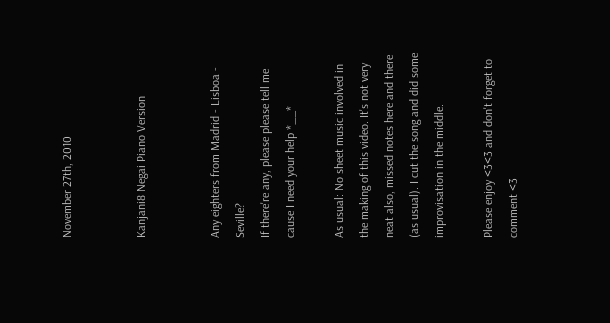November 27th, 2010


Kanjani8 Negai Piano Version


Any eighters from Madrid - Lisboa - Seville?
If there're any, please please tell me cause I need your help *__*

As usual: No sheet music involved in the making of this video. It's not very neat also, missed notes here and there (as usual). I cut the song and did some improvisation in the middle.

Please enjoy <3<3 and don't forget to comment <3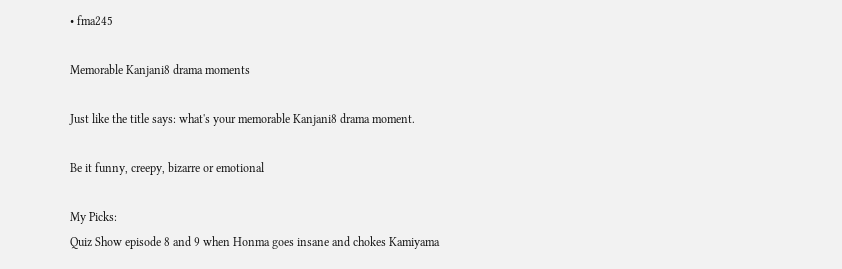• fma245

Memorable Kanjani8 drama moments

Just like the title says: what's your memorable Kanjani8 drama moment.

Be it funny, creepy, bizarre or emotional

My Picks:
Quiz Show episode 8 and 9 when Honma goes insane and chokes Kamiyama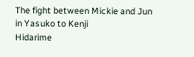The fight between Mickie and Jun in Yasuko to Kenji
Hidarime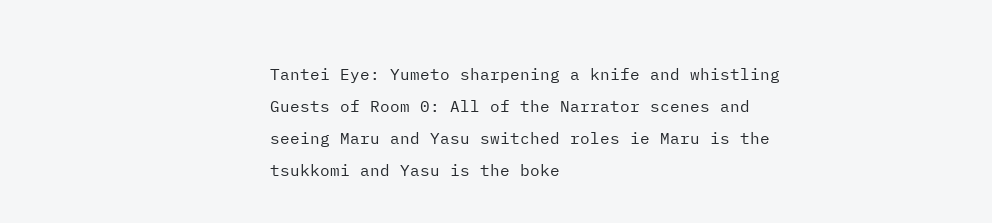Tantei Eye: Yumeto sharpening a knife and whistling
Guests of Room 0: All of the Narrator scenes and seeing Maru and Yasu switched roles ie Maru is the tsukkomi and Yasu is the boke